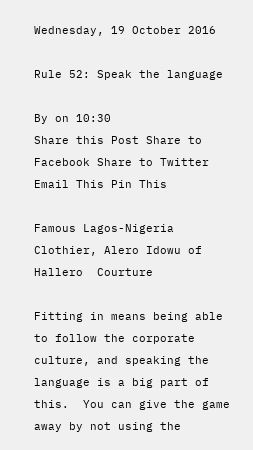Wednesday, 19 October 2016

Rule 52: Speak the language

By on 10:30
Share this Post Share to Facebook Share to Twitter Email This Pin This

Famous Lagos-Nigeria Clothier, Alero Idowu of Hallero  Courture

Fitting in means being able to follow the corporate culture, and speaking the language is a big part of this.  You can give the game away by not using the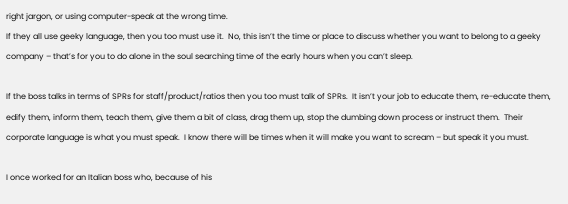right jargon, or using computer-speak at the wrong time.
If they all use geeky language, then you too must use it.  No, this isn’t the time or place to discuss whether you want to belong to a geeky company – that’s for you to do alone in the soul searching time of the early hours when you can’t sleep.

If the boss talks in terms of SPRs for staff/product/ratios then you too must talk of SPRs.  It isn’t your job to educate them, re-educate them, edify them, inform them, teach them, give them a bit of class, drag them up, stop the dumbing down process or instruct them.  Their corporate language is what you must speak.  I know there will be times when it will make you want to scream – but speak it you must.

I once worked for an Italian boss who, because of his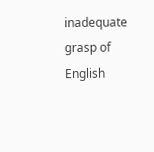inadequate grasp of English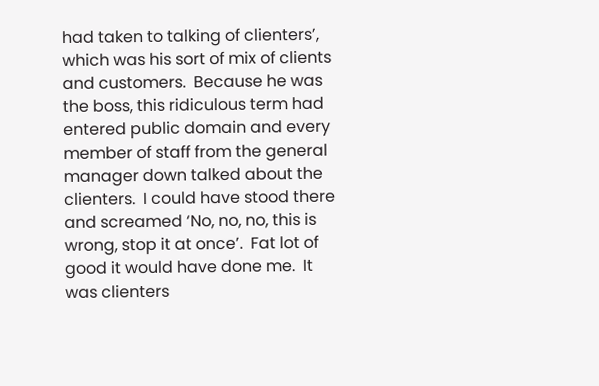had taken to talking of clienters’, which was his sort of mix of clients and customers.  Because he was the boss, this ridiculous term had entered public domain and every member of staff from the general manager down talked about the clienters.  I could have stood there and screamed ‘No, no, no, this is wrong, stop it at once’.  Fat lot of good it would have done me.  It was clienters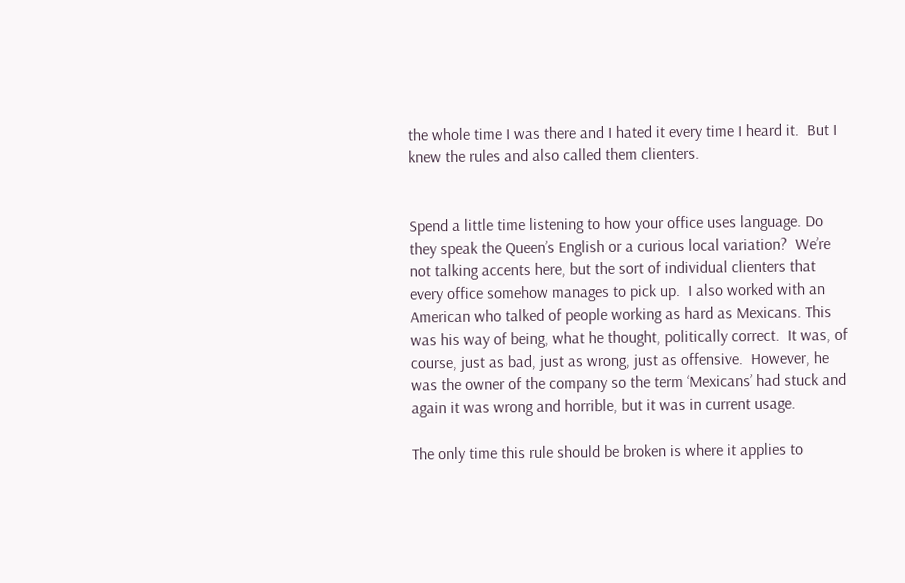the whole time I was there and I hated it every time I heard it.  But I knew the rules and also called them clienters.


Spend a little time listening to how your office uses language. Do they speak the Queen’s English or a curious local variation?  We’re not talking accents here, but the sort of individual clienters that every office somehow manages to pick up.  I also worked with an American who talked of people working as hard as Mexicans. This was his way of being, what he thought, politically correct.  It was, of course, just as bad, just as wrong, just as offensive.  However, he was the owner of the company so the term ‘Mexicans’ had stuck and again it was wrong and horrible, but it was in current usage.

The only time this rule should be broken is where it applies to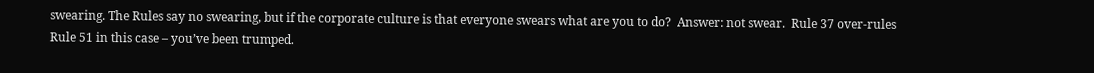swearing. The Rules say no swearing, but if the corporate culture is that everyone swears what are you to do?  Answer: not swear.  Rule 37 over-rules Rule 51 in this case – you’ve been trumped.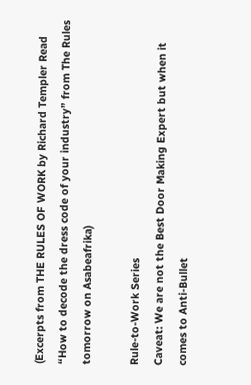(Excerpts from THE RULES OF WORK by Richard Templer Read “How to decode the dress code of your industry” from The Rules tomorrow on Asabeafrika)

Rule-to-Work Series
Caveat: We are not the Best Door Making Expert but when it comes to Anti-Bullet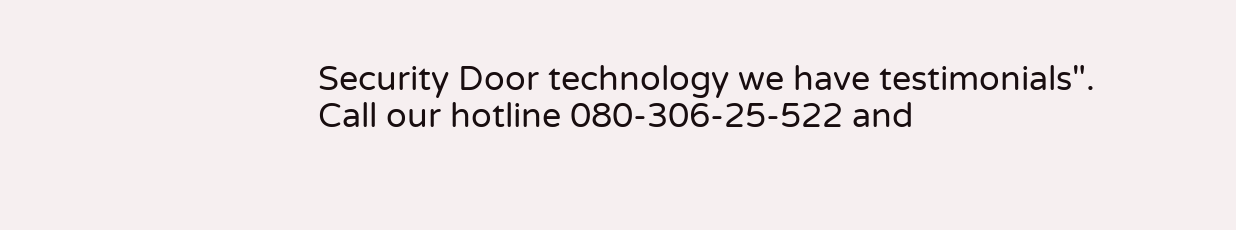Security Door technology we have testimonials".
Call our hotline 080-306-25-522 and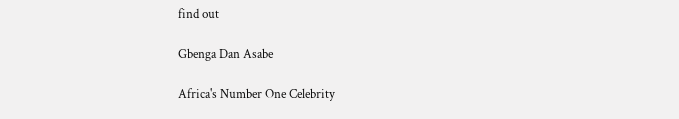find out

Gbenga Dan Asabe

Africa's Number One Celebrity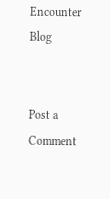Encounter Blog


Post a Comment